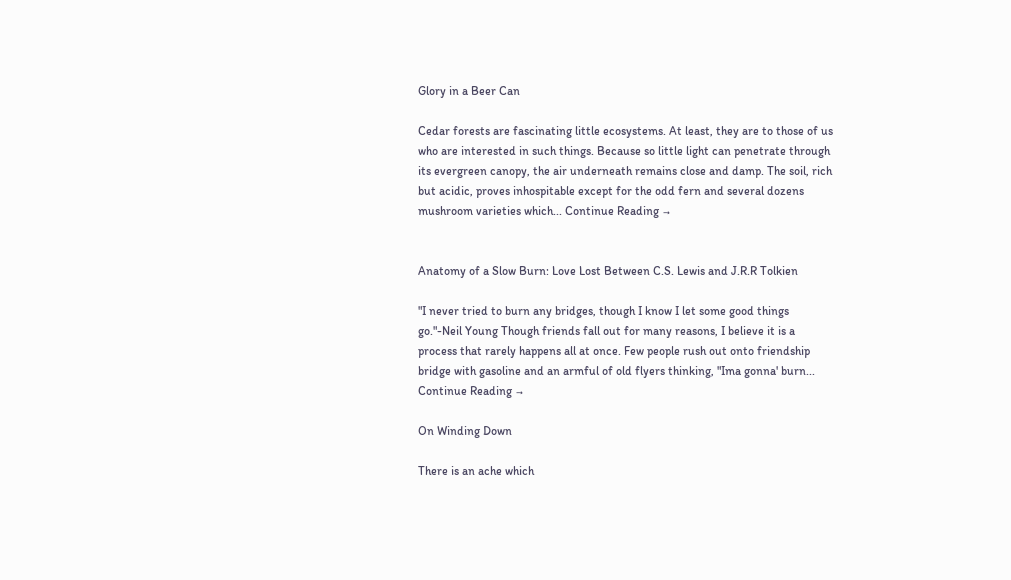Glory in a Beer Can

Cedar forests are fascinating little ecosystems. At least, they are to those of us who are interested in such things. Because so little light can penetrate through its evergreen canopy, the air underneath remains close and damp. The soil, rich but acidic, proves inhospitable except for the odd fern and several dozens mushroom varieties which... Continue Reading →


Anatomy of a Slow Burn: Love Lost Between C.S. Lewis and J.R.R Tolkien

"I never tried to burn any bridges, though I know I let some good things go."-Neil Young Though friends fall out for many reasons, I believe it is a process that rarely happens all at once. Few people rush out onto friendship bridge with gasoline and an armful of old flyers thinking, "Ima gonna' burn... Continue Reading →

On Winding Down

There is an ache which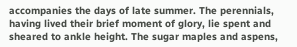accompanies the days of late summer. The perennials, having lived their brief moment of glory, lie spent and sheared to ankle height. The sugar maples and aspens,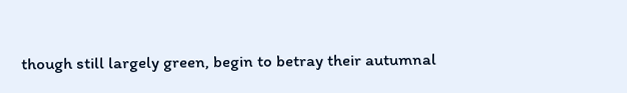though still largely green, begin to betray their autumnal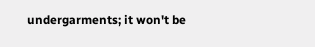undergarments; it won't be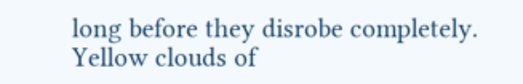long before they disrobe completely. Yellow clouds of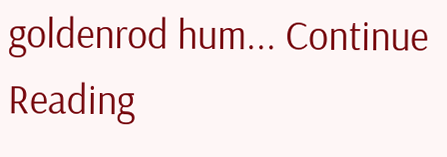goldenrod hum... Continue Reading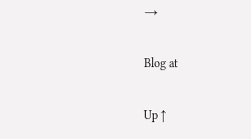→

Blog at

Up ↑